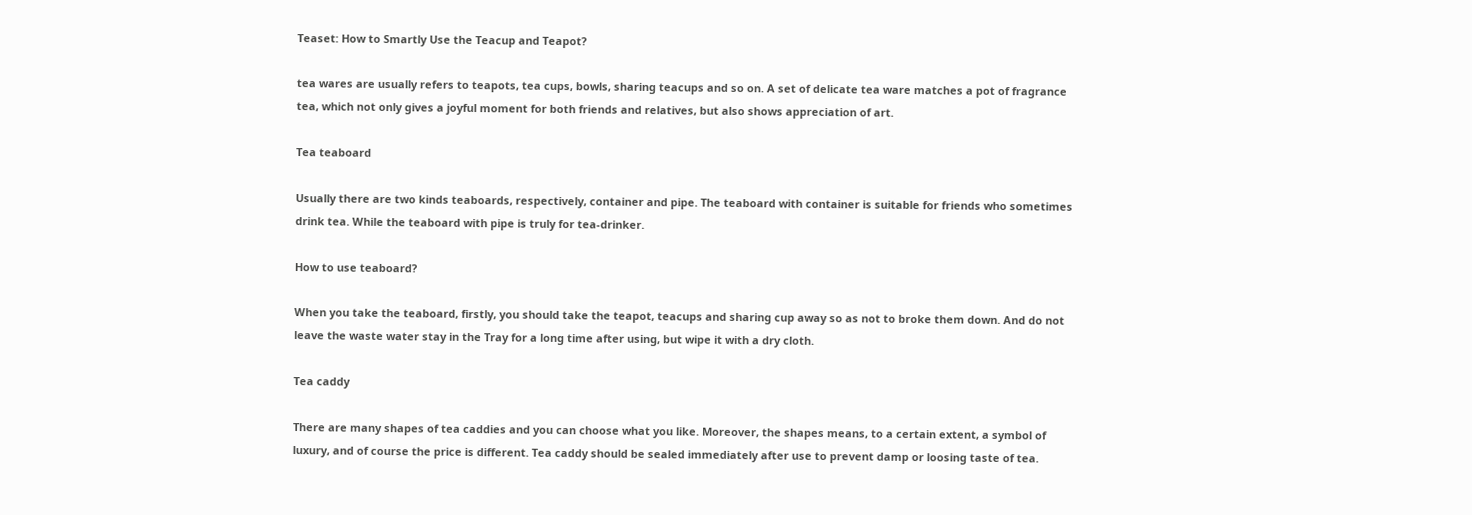Teaset: How to Smartly Use the Teacup and Teapot?

tea wares are usually refers to teapots, tea cups, bowls, sharing teacups and so on. A set of delicate tea ware matches a pot of fragrance tea, which not only gives a joyful moment for both friends and relatives, but also shows appreciation of art.

Tea teaboard

Usually there are two kinds teaboards, respectively, container and pipe. The teaboard with container is suitable for friends who sometimes drink tea. While the teaboard with pipe is truly for tea-drinker.

How to use teaboard?

When you take the teaboard, firstly, you should take the teapot, teacups and sharing cup away so as not to broke them down. And do not leave the waste water stay in the Tray for a long time after using, but wipe it with a dry cloth.

Tea caddy

There are many shapes of tea caddies and you can choose what you like. Moreover, the shapes means, to a certain extent, a symbol of luxury, and of course the price is different. Tea caddy should be sealed immediately after use to prevent damp or loosing taste of tea.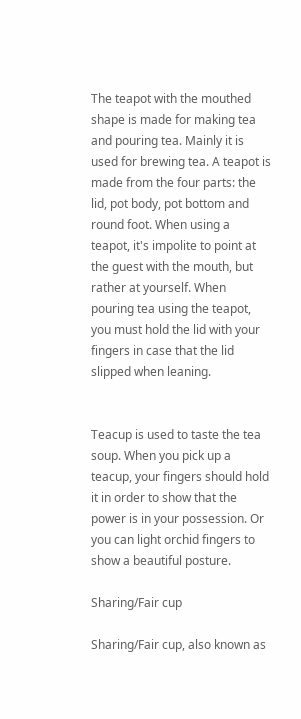The teapot with the mouthed shape is made for making tea and pouring tea. Mainly it is used for brewing tea. A teapot is made from the four parts: the lid, pot body, pot bottom and round foot. When using a teapot, it's impolite to point at the guest with the mouth, but rather at yourself. When pouring tea using the teapot, you must hold the lid with your fingers in case that the lid slipped when leaning.


Teacup is used to taste the tea soup. When you pick up a teacup, your fingers should hold it in order to show that the power is in your possession. Or you can light orchid fingers to show a beautiful posture.

Sharing/Fair cup

Sharing/Fair cup, also known as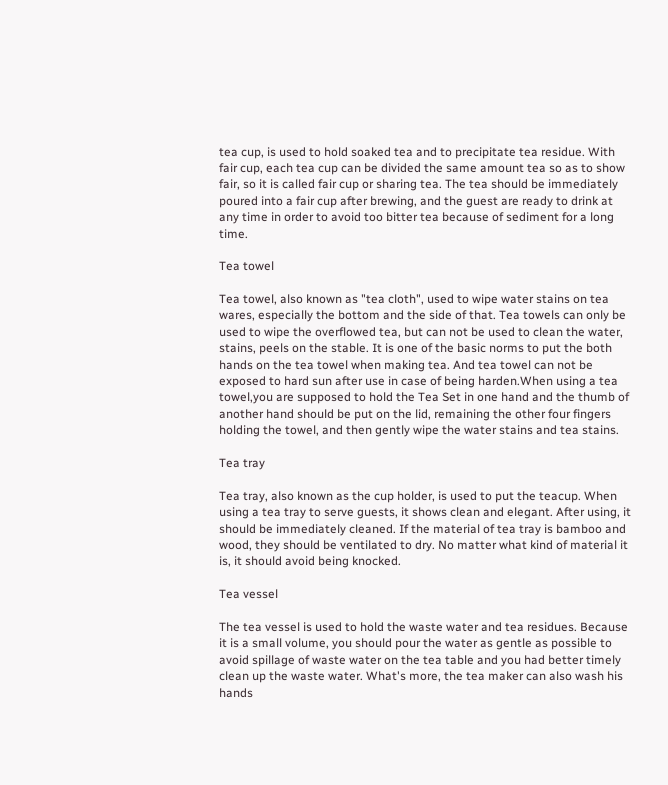tea cup, is used to hold soaked tea and to precipitate tea residue. With fair cup, each tea cup can be divided the same amount tea so as to show fair, so it is called fair cup or sharing tea. The tea should be immediately poured into a fair cup after brewing, and the guest are ready to drink at any time in order to avoid too bitter tea because of sediment for a long time.

Tea towel

Tea towel, also known as "tea cloth", used to wipe water stains on tea wares, especially the bottom and the side of that. Tea towels can only be used to wipe the overflowed tea, but can not be used to clean the water, stains, peels on the stable. It is one of the basic norms to put the both hands on the tea towel when making tea. And tea towel can not be exposed to hard sun after use in case of being harden.When using a tea towel,you are supposed to hold the Tea Set in one hand and the thumb of another hand should be put on the lid, remaining the other four fingers holding the towel, and then gently wipe the water stains and tea stains.

Tea tray

Tea tray, also known as the cup holder, is used to put the teacup. When using a tea tray to serve guests, it shows clean and elegant. After using, it should be immediately cleaned. If the material of tea tray is bamboo and wood, they should be ventilated to dry. No matter what kind of material it is, it should avoid being knocked.

Tea vessel

The tea vessel is used to hold the waste water and tea residues. Because it is a small volume, you should pour the water as gentle as possible to avoid spillage of waste water on the tea table and you had better timely clean up the waste water. What's more, the tea maker can also wash his hands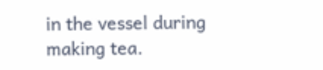in the vessel during making tea.